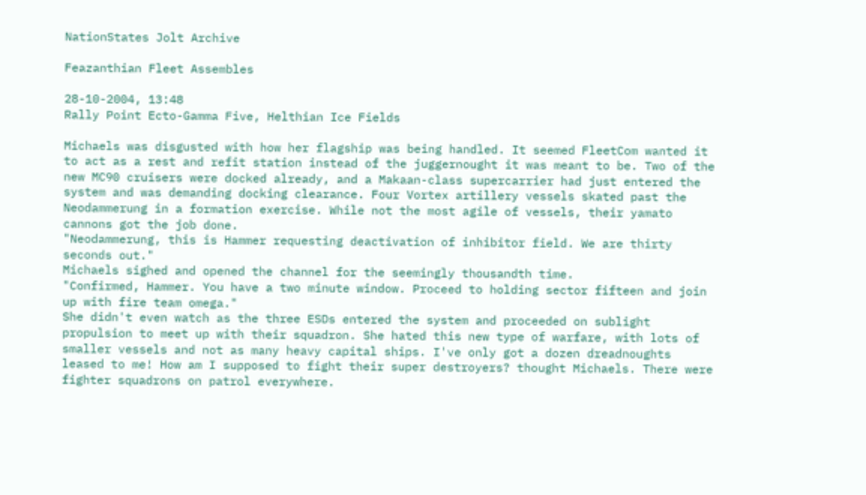NationStates Jolt Archive

Feazanthian Fleet Assembles

28-10-2004, 13:48
Rally Point Ecto-Gamma Five, Helthian Ice Fields

Michaels was disgusted with how her flagship was being handled. It seemed FleetCom wanted it to act as a rest and refit station instead of the juggernought it was meant to be. Two of the new MC90 cruisers were docked already, and a Makaan-class supercarrier had just entered the system and was demanding docking clearance. Four Vortex artillery vessels skated past the Neodammerung in a formation exercise. While not the most agile of vessels, their yamato cannons got the job done.
"Neodammerung, this is Hammer requesting deactivation of inhibitor field. We are thirty seconds out."
Michaels sighed and opened the channel for the seemingly thousandth time.
"Confirmed, Hammer. You have a two minute window. Proceed to holding sector fifteen and join up with fire team omega."
She didn't even watch as the three ESDs entered the system and proceeded on sublight propulsion to meet up with their squadron. She hated this new type of warfare, with lots of smaller vessels and not as many heavy capital ships. I've only got a dozen dreadnoughts leased to me! How am I supposed to fight their super destroyers? thought Michaels. There were fighter squadrons on patrol everywhere.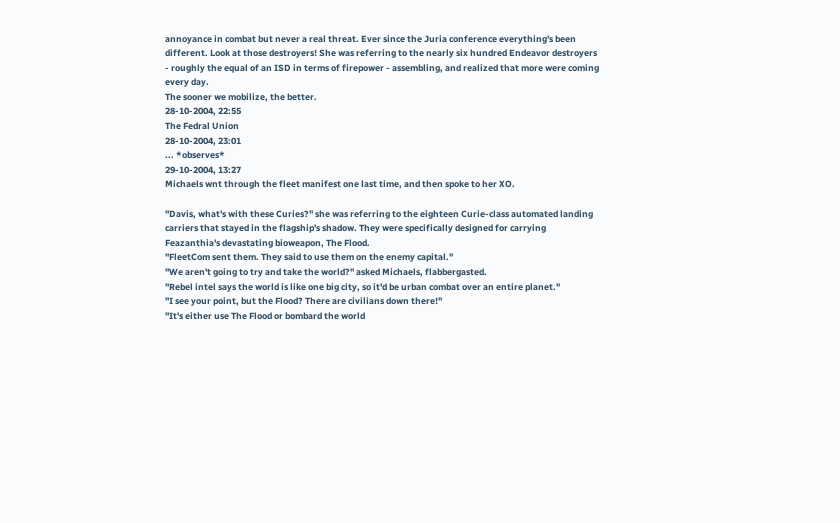annoyance in combat but never a real threat. Ever since the Juria conference everything's been different. Look at those destroyers! She was referring to the nearly six hundred Endeavor destroyers - roughly the equal of an ISD in terms of firepower - assembling, and realized that more were coming every day.
The sooner we mobilize, the better.
28-10-2004, 22:55
The Fedral Union
28-10-2004, 23:01
... *observes*
29-10-2004, 13:27
Michaels wnt through the fleet manifest one last time, and then spoke to her XO.

"Davis, what's with these Curies?" she was referring to the eighteen Curie-class automated landing carriers that stayed in the flagship's shadow. They were specifically designed for carrying Feazanthia's devastating bioweapon, The Flood.
"FleetCom sent them. They said to use them on the enemy capital."
"We aren't going to try and take the world?" asked Michaels, flabbergasted.
"Rebel intel says the world is like one big city, so it'd be urban combat over an entire planet."
"I see your point, but the Flood? There are civilians down there!"
"It's either use The Flood or bombard the world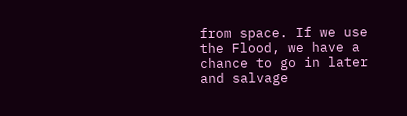from space. If we use the Flood, we have a chance to go in later and salvage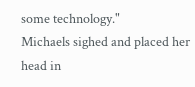some technology."
Michaels sighed and placed her head in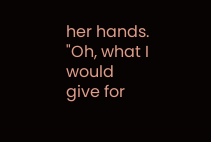her hands.
"Oh, what I would give for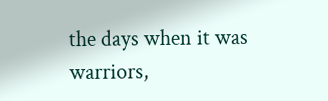the days when it was warriors,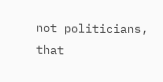not politicians, that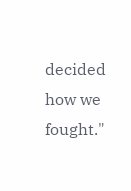decided how we fought."